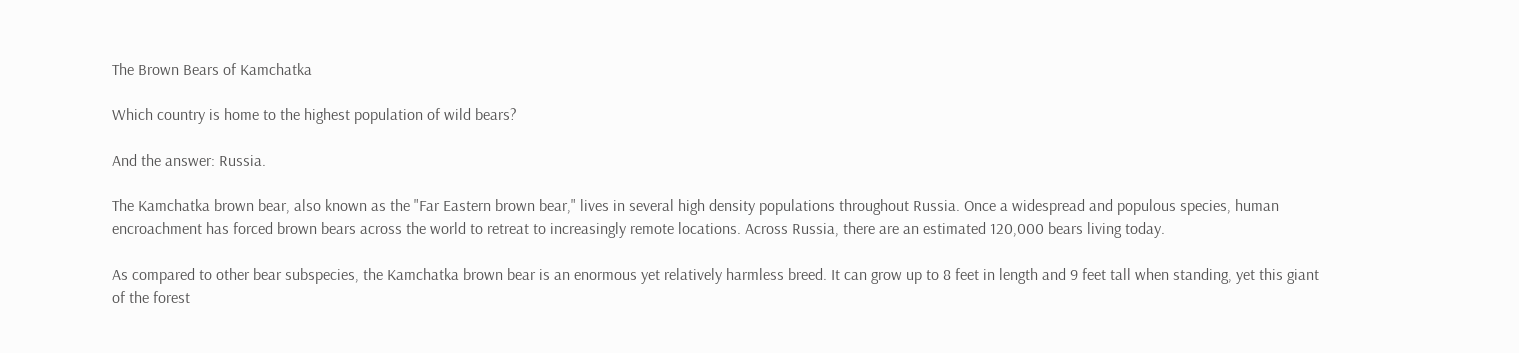The Brown Bears of Kamchatka

Which country is home to the highest population of wild bears?

And the answer: Russia.

The Kamchatka brown bear, also known as the "Far Eastern brown bear," lives in several high density populations throughout Russia. Once a widespread and populous species, human encroachment has forced brown bears across the world to retreat to increasingly remote locations. Across Russia, there are an estimated 120,000 bears living today.

As compared to other bear subspecies, the Kamchatka brown bear is an enormous yet relatively harmless breed. It can grow up to 8 feet in length and 9 feet tall when standing, yet this giant of the forest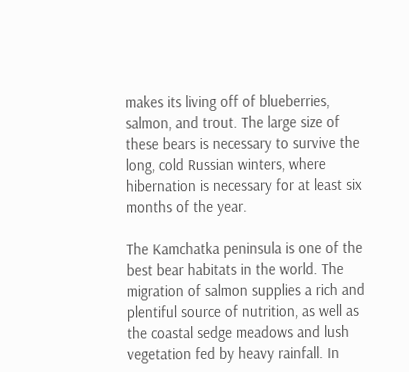makes its living off of blueberries, salmon, and trout. The large size of these bears is necessary to survive the long, cold Russian winters, where hibernation is necessary for at least six months of the year.

The Kamchatka peninsula is one of the best bear habitats in the world. The migration of salmon supplies a rich and plentiful source of nutrition, as well as the coastal sedge meadows and lush vegetation fed by heavy rainfall. In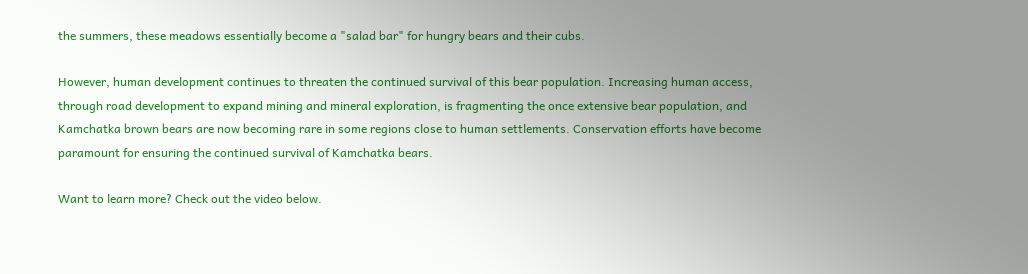the summers, these meadows essentially become a "salad bar" for hungry bears and their cubs.

However, human development continues to threaten the continued survival of this bear population. Increasing human access, through road development to expand mining and mineral exploration, is fragmenting the once extensive bear population, and Kamchatka brown bears are now becoming rare in some regions close to human settlements. Conservation efforts have become paramount for ensuring the continued survival of Kamchatka bears.

Want to learn more? Check out the video below.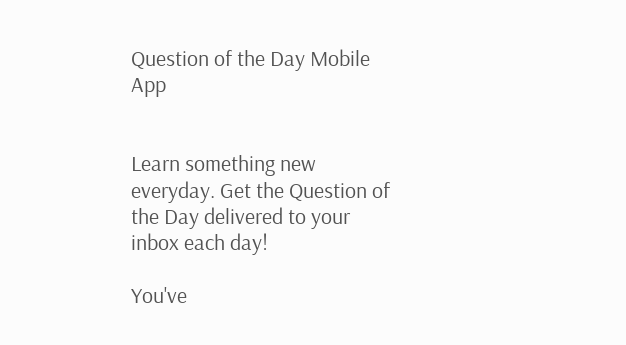Question of the Day Mobile App


Learn something new everyday. Get the Question of the Day delivered to your inbox each day!

You've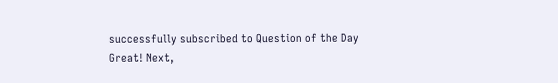successfully subscribed to Question of the Day
Great! Next,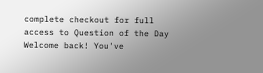complete checkout for full access to Question of the Day
Welcome back! You've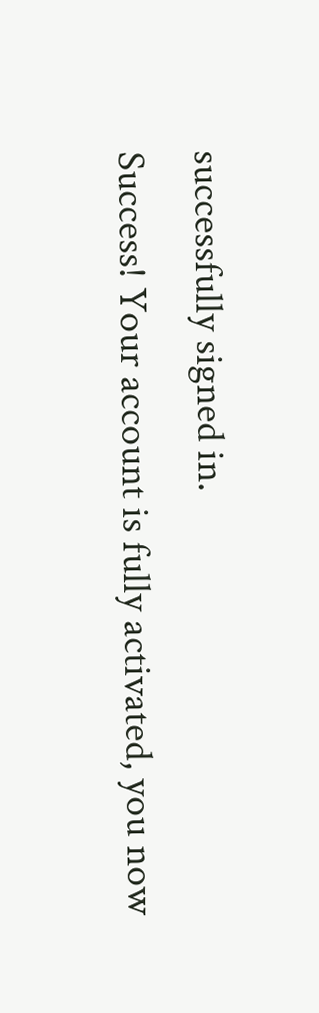successfully signed in.
Success! Your account is fully activated, you now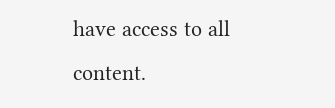have access to all content.